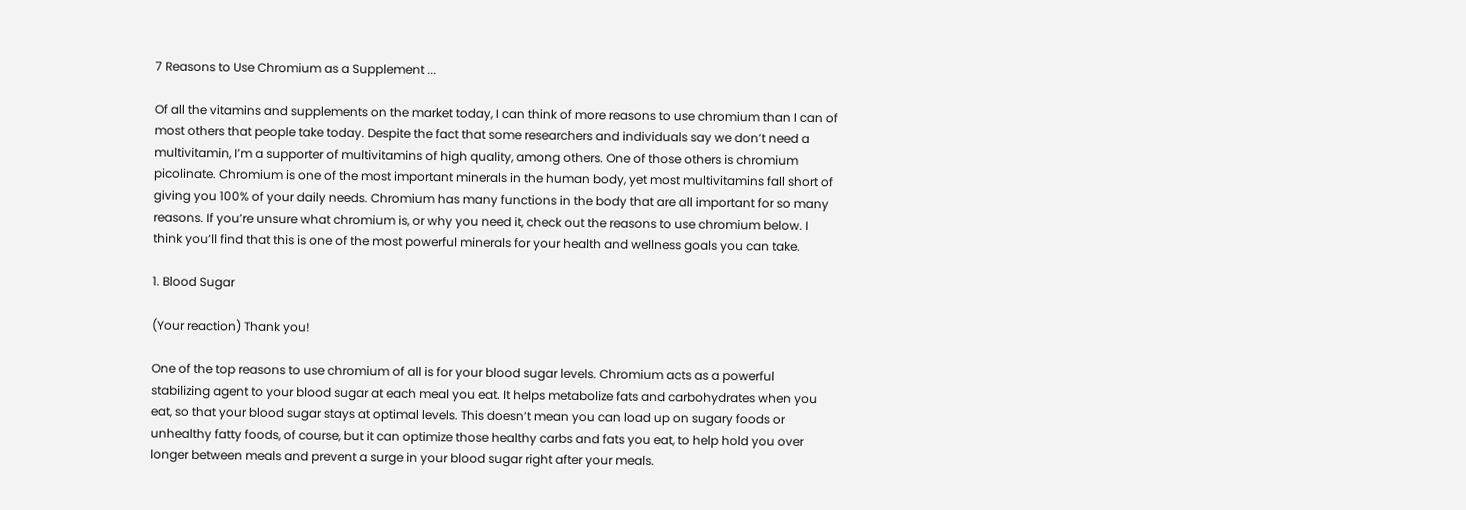7 Reasons to Use Chromium as a Supplement ...

Of all the vitamins and supplements on the market today, I can think of more reasons to use chromium than I can of most others that people take today. Despite the fact that some researchers and individuals say we don’t need a multivitamin, I’m a supporter of multivitamins of high quality, among others. One of those others is chromium picolinate. Chromium is one of the most important minerals in the human body, yet most multivitamins fall short of giving you 100% of your daily needs. Chromium has many functions in the body that are all important for so many reasons. If you’re unsure what chromium is, or why you need it, check out the reasons to use chromium below. I think you’ll find that this is one of the most powerful minerals for your health and wellness goals you can take.

1. Blood Sugar

(Your reaction) Thank you!

One of the top reasons to use chromium of all is for your blood sugar levels. Chromium acts as a powerful stabilizing agent to your blood sugar at each meal you eat. It helps metabolize fats and carbohydrates when you eat, so that your blood sugar stays at optimal levels. This doesn’t mean you can load up on sugary foods or unhealthy fatty foods, of course, but it can optimize those healthy carbs and fats you eat, to help hold you over longer between meals and prevent a surge in your blood sugar right after your meals.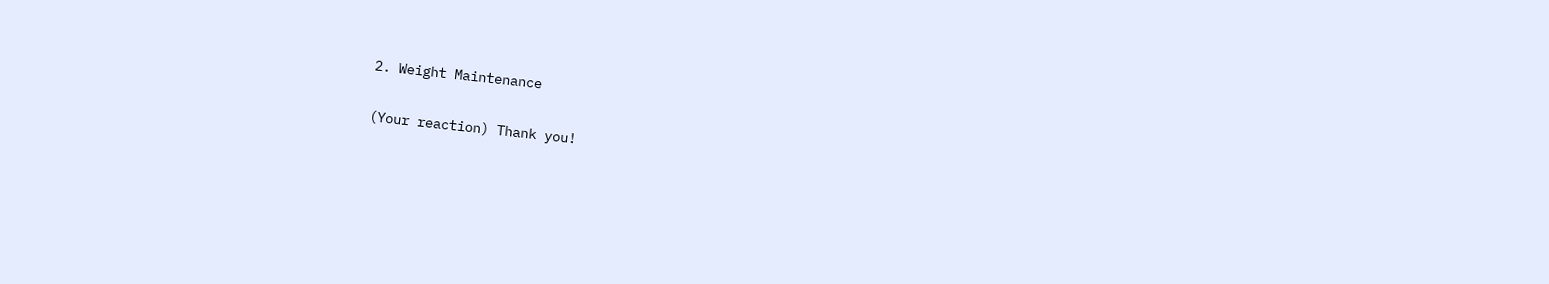2. Weight Maintenance

(Your reaction) Thank you!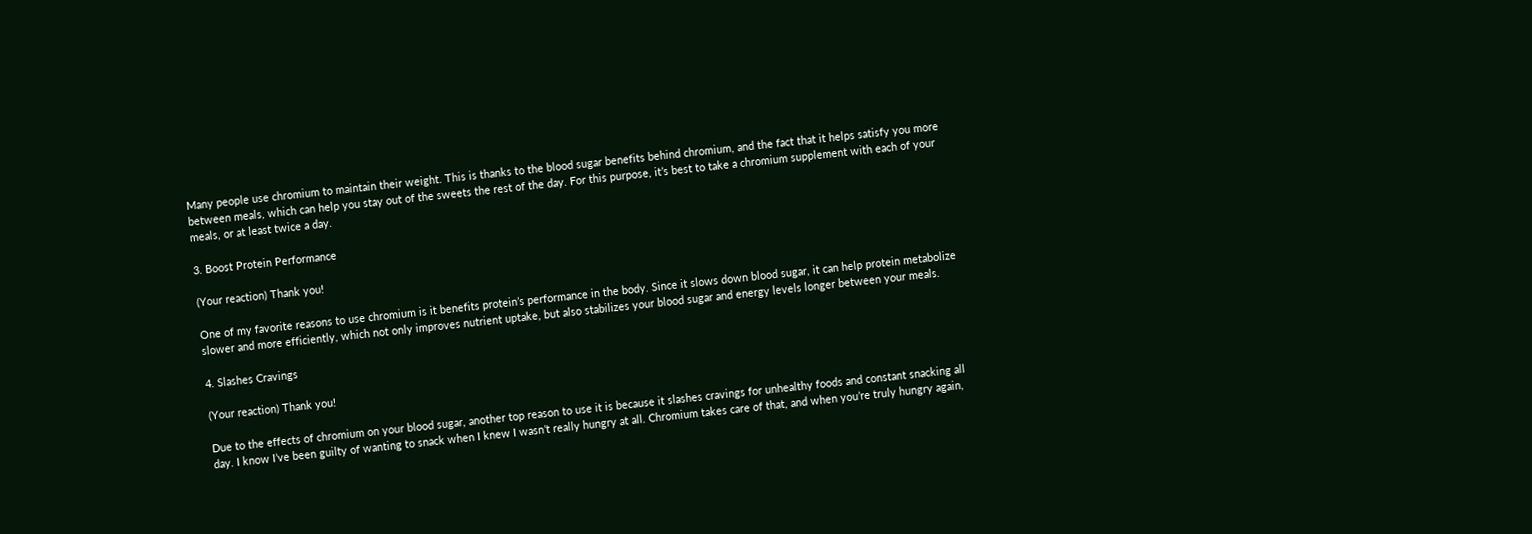Many people use chromium to maintain their weight. This is thanks to the blood sugar benefits behind chromium, and the fact that it helps satisfy you more between meals, which can help you stay out of the sweets the rest of the day. For this purpose, it’s best to take a chromium supplement with each of your meals, or at least twice a day.

3. Boost Protein Performance

(Your reaction) Thank you!

One of my favorite reasons to use chromium is it benefits protein’s performance in the body. Since it slows down blood sugar, it can help protein metabolize slower and more efficiently, which not only improves nutrient uptake, but also stabilizes your blood sugar and energy levels longer between your meals.

4. Slashes Cravings

(Your reaction) Thank you!

Due to the effects of chromium on your blood sugar, another top reason to use it is because it slashes cravings for unhealthy foods and constant snacking all day. I know I’ve been guilty of wanting to snack when I knew I wasn’t really hungry at all. Chromium takes care of that, and when you’re truly hungry again,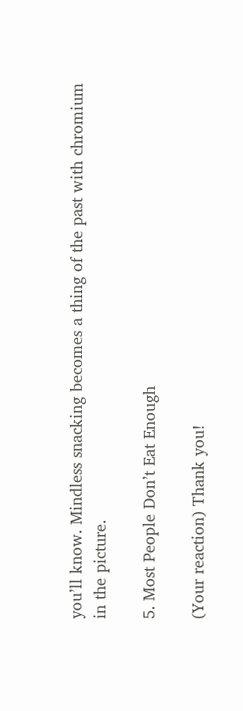you’ll know. Mindless snacking becomes a thing of the past with chromium in the picture.

5. Most People Don’t Eat Enough

(Your reaction) Thank you!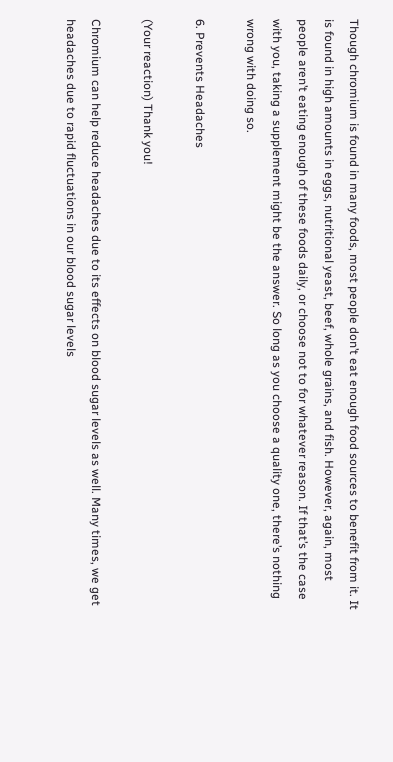Though chromium is found in many foods, most people don’t eat enough food sources to benefit from it. It is found in high amounts in eggs, nutritional yeast, beef, whole grains, and fish. However, again, most people aren’t eating enough of these foods daily, or choose not to for whatever reason. If that’s the case with you, taking a supplement might be the answer. So long as you choose a quality one, there’s nothing wrong with doing so.

6. Prevents Headaches

(Your reaction) Thank you!

Chromium can help reduce headaches due to its effects on blood sugar levels as well. Many times, we get headaches due to rapid fluctuations in our blood sugar levels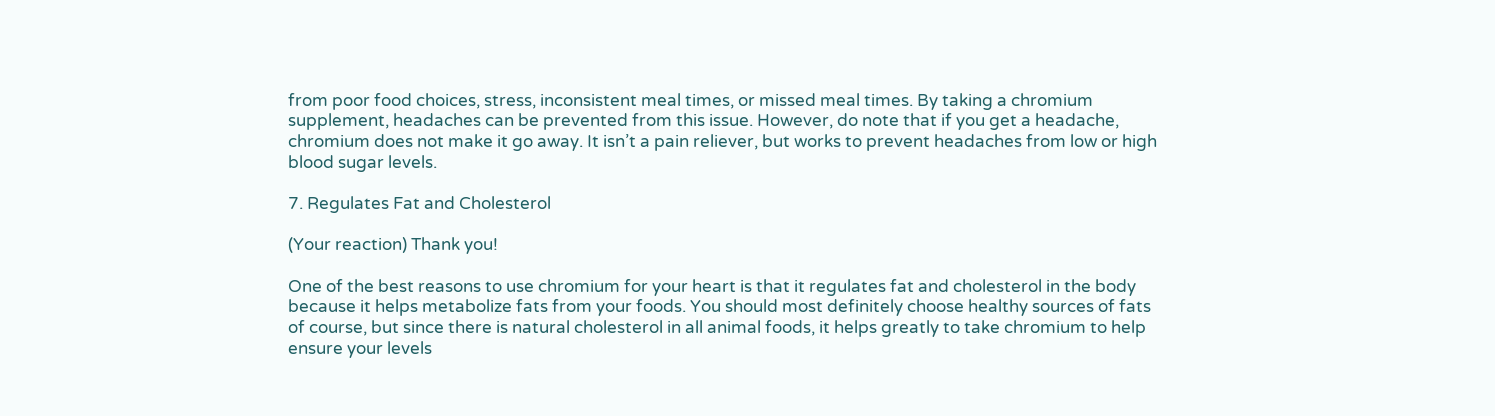from poor food choices, stress, inconsistent meal times, or missed meal times. By taking a chromium supplement, headaches can be prevented from this issue. However, do note that if you get a headache, chromium does not make it go away. It isn’t a pain reliever, but works to prevent headaches from low or high blood sugar levels.

7. Regulates Fat and Cholesterol

(Your reaction) Thank you!

One of the best reasons to use chromium for your heart is that it regulates fat and cholesterol in the body because it helps metabolize fats from your foods. You should most definitely choose healthy sources of fats of course, but since there is natural cholesterol in all animal foods, it helps greatly to take chromium to help ensure your levels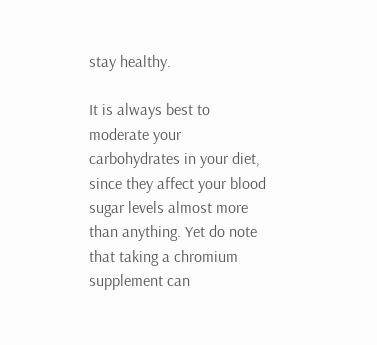stay healthy.

It is always best to moderate your carbohydrates in your diet, since they affect your blood sugar levels almost more than anything. Yet do note that taking a chromium supplement can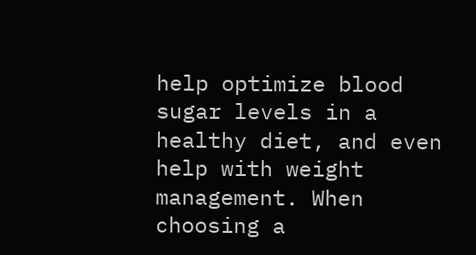help optimize blood sugar levels in a healthy diet, and even help with weight management. When choosing a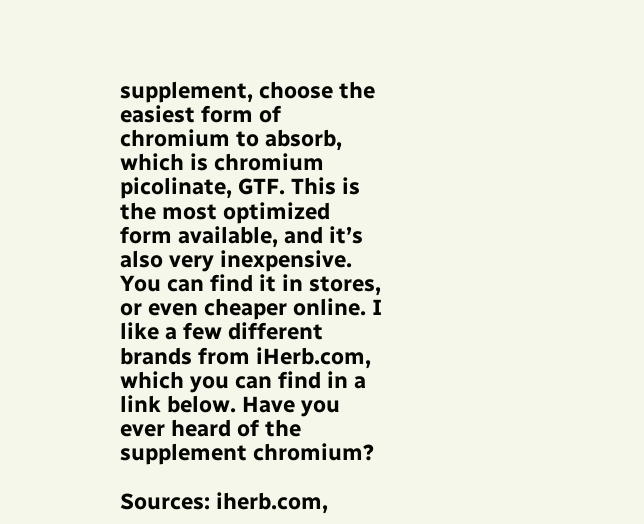supplement, choose the easiest form of chromium to absorb, which is chromium picolinate, GTF. This is the most optimized form available, and it’s also very inexpensive. You can find it in stores, or even cheaper online. I like a few different brands from iHerb.com, which you can find in a link below. Have you ever heard of the supplement chromium?

Sources: iherb.com,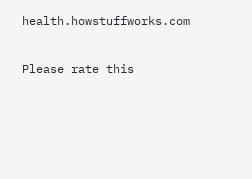health.howstuffworks.com

Please rate this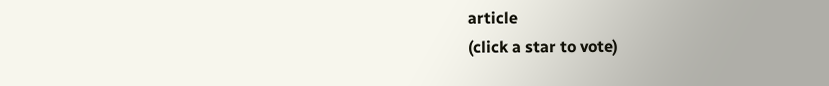article
(click a star to vote)